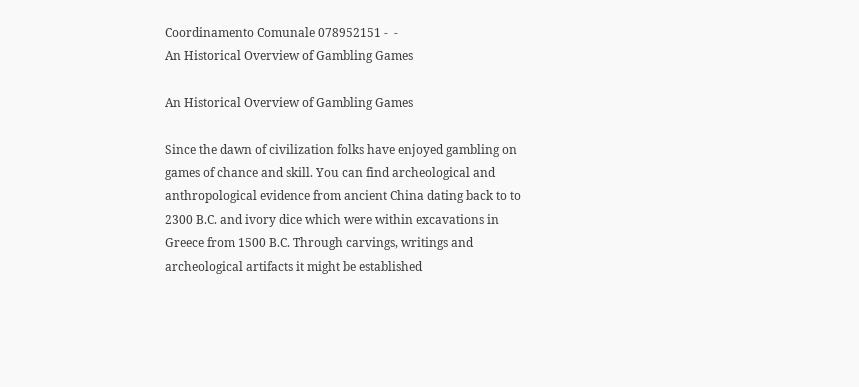Coordinamento Comunale 078952151 -  -
An Historical Overview of Gambling Games

An Historical Overview of Gambling Games

Since the dawn of civilization folks have enjoyed gambling on games of chance and skill. You can find archeological and anthropological evidence from ancient China dating back to to 2300 B.C. and ivory dice which were within excavations in Greece from 1500 B.C. Through carvings, writings and archeological artifacts it might be established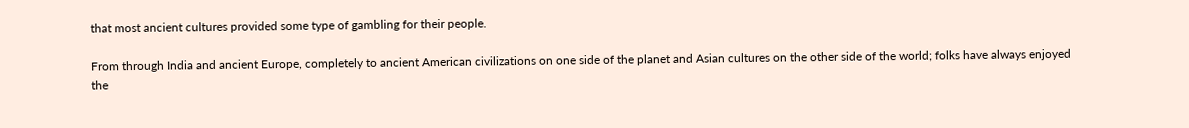that most ancient cultures provided some type of gambling for their people.

From through India and ancient Europe, completely to ancient American civilizations on one side of the planet and Asian cultures on the other side of the world; folks have always enjoyed the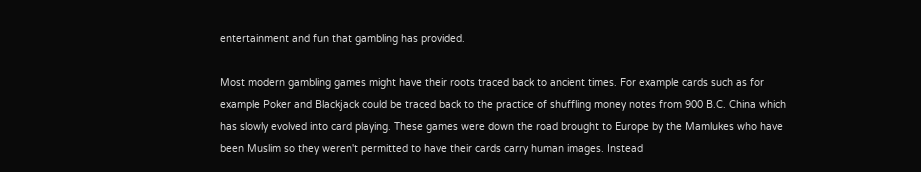entertainment and fun that gambling has provided.

Most modern gambling games might have their roots traced back to ancient times. For example cards such as for example Poker and Blackjack could be traced back to the practice of shuffling money notes from 900 B.C. China which has slowly evolved into card playing. These games were down the road brought to Europe by the Mamlukes who have been Muslim so they weren't permitted to have their cards carry human images. Instead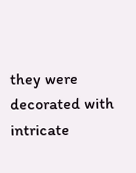they were decorated with intricate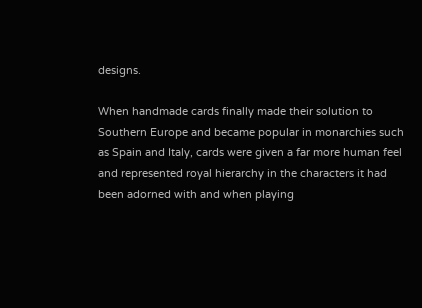designs.

When handmade cards finally made their solution to Southern Europe and became popular in monarchies such as Spain and Italy, cards were given a far more human feel and represented royal hierarchy in the characters it had been adorned with and when playing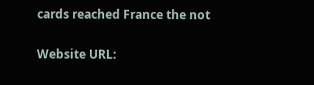cards reached France the not

Website URL: